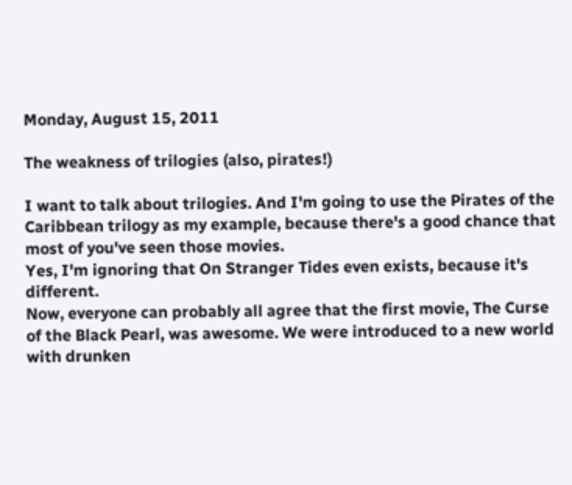Monday, August 15, 2011

The weakness of trilogies (also, pirates!)

I want to talk about trilogies. And I'm going to use the Pirates of the Caribbean trilogy as my example, because there's a good chance that most of you've seen those movies.
Yes, I'm ignoring that On Stranger Tides even exists, because it's different.
Now, everyone can probably all agree that the first movie, The Curse of the Black Pearl, was awesome. We were introduced to a new world with drunken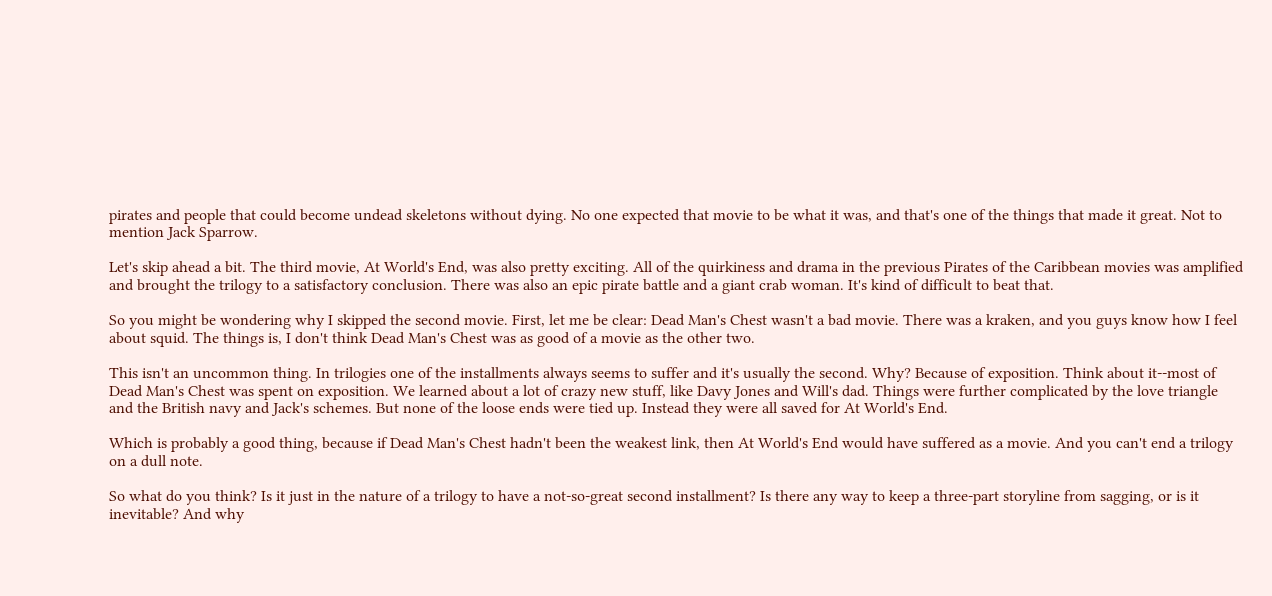pirates and people that could become undead skeletons without dying. No one expected that movie to be what it was, and that's one of the things that made it great. Not to mention Jack Sparrow.

Let's skip ahead a bit. The third movie, At World's End, was also pretty exciting. All of the quirkiness and drama in the previous Pirates of the Caribbean movies was amplified and brought the trilogy to a satisfactory conclusion. There was also an epic pirate battle and a giant crab woman. It's kind of difficult to beat that.

So you might be wondering why I skipped the second movie. First, let me be clear: Dead Man's Chest wasn't a bad movie. There was a kraken, and you guys know how I feel about squid. The things is, I don't think Dead Man's Chest was as good of a movie as the other two.

This isn't an uncommon thing. In trilogies one of the installments always seems to suffer and it's usually the second. Why? Because of exposition. Think about it--most of Dead Man's Chest was spent on exposition. We learned about a lot of crazy new stuff, like Davy Jones and Will's dad. Things were further complicated by the love triangle and the British navy and Jack's schemes. But none of the loose ends were tied up. Instead they were all saved for At World's End.

Which is probably a good thing, because if Dead Man's Chest hadn't been the weakest link, then At World's End would have suffered as a movie. And you can't end a trilogy on a dull note.

So what do you think? Is it just in the nature of a trilogy to have a not-so-great second installment? Is there any way to keep a three-part storyline from sagging, or is it inevitable? And why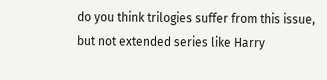do you think trilogies suffer from this issue, but not extended series like Harry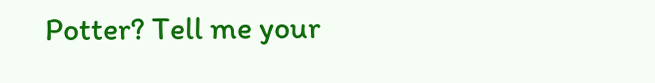Potter? Tell me your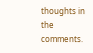thoughts in the comments.